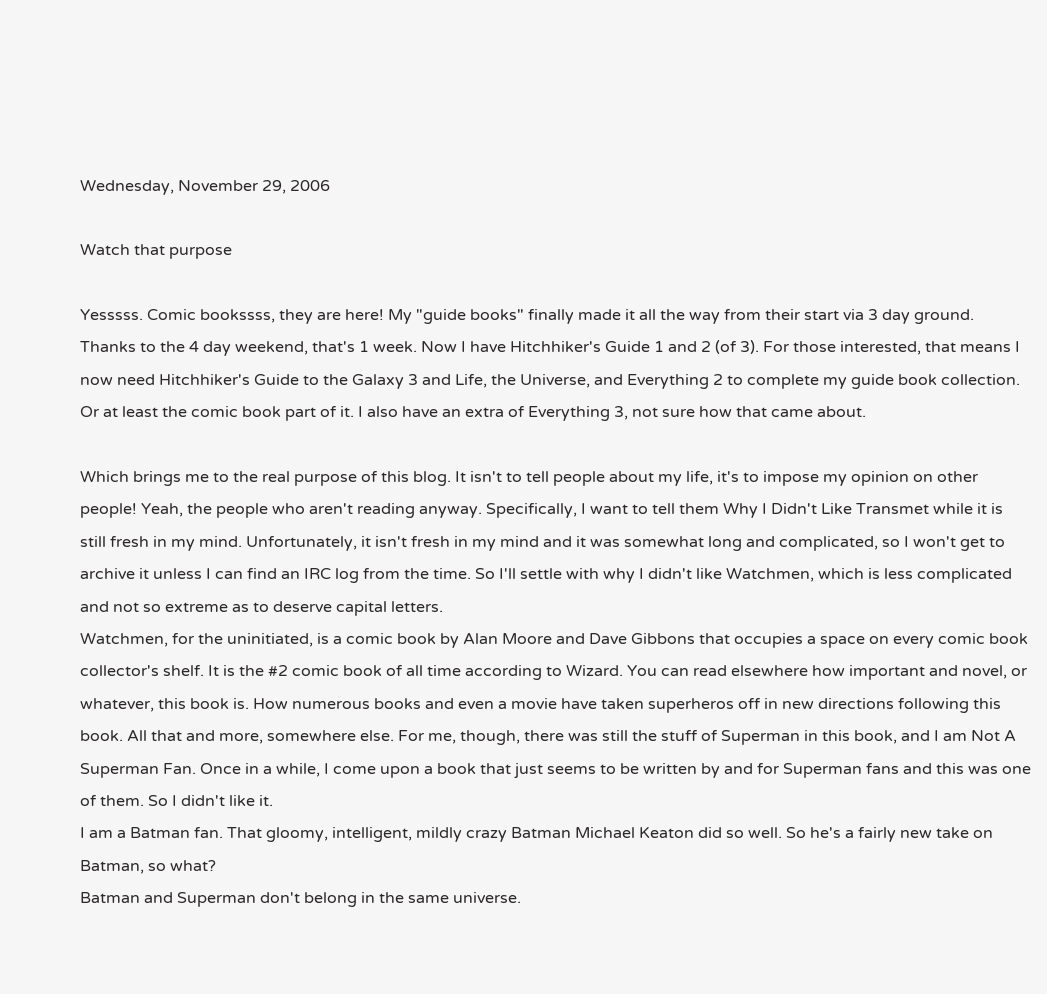Wednesday, November 29, 2006

Watch that purpose

Yesssss. Comic bookssss, they are here! My "guide books" finally made it all the way from their start via 3 day ground. Thanks to the 4 day weekend, that's 1 week. Now I have Hitchhiker's Guide 1 and 2 (of 3). For those interested, that means I now need Hitchhiker's Guide to the Galaxy 3 and Life, the Universe, and Everything 2 to complete my guide book collection. Or at least the comic book part of it. I also have an extra of Everything 3, not sure how that came about.

Which brings me to the real purpose of this blog. It isn't to tell people about my life, it's to impose my opinion on other people! Yeah, the people who aren't reading anyway. Specifically, I want to tell them Why I Didn't Like Transmet while it is still fresh in my mind. Unfortunately, it isn't fresh in my mind and it was somewhat long and complicated, so I won't get to archive it unless I can find an IRC log from the time. So I'll settle with why I didn't like Watchmen, which is less complicated and not so extreme as to deserve capital letters.
Watchmen, for the uninitiated, is a comic book by Alan Moore and Dave Gibbons that occupies a space on every comic book collector's shelf. It is the #2 comic book of all time according to Wizard. You can read elsewhere how important and novel, or whatever, this book is. How numerous books and even a movie have taken superheros off in new directions following this book. All that and more, somewhere else. For me, though, there was still the stuff of Superman in this book, and I am Not A Superman Fan. Once in a while, I come upon a book that just seems to be written by and for Superman fans and this was one of them. So I didn't like it.
I am a Batman fan. That gloomy, intelligent, mildly crazy Batman Michael Keaton did so well. So he's a fairly new take on Batman, so what?
Batman and Superman don't belong in the same universe.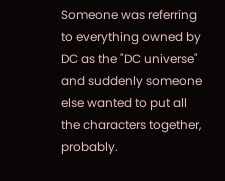Someone was referring to everything owned by DC as the "DC universe" and suddenly someone else wanted to put all the characters together, probably.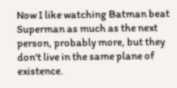Now I like watching Batman beat Superman as much as the next person, probably more, but they don't live in the same plane of existence.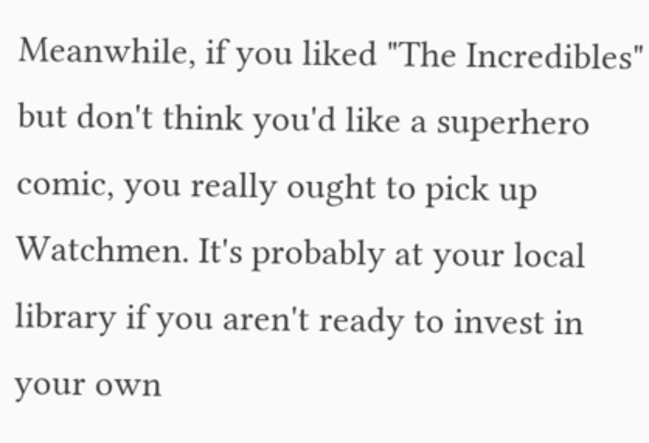Meanwhile, if you liked "The Incredibles" but don't think you'd like a superhero comic, you really ought to pick up Watchmen. It's probably at your local library if you aren't ready to invest in your own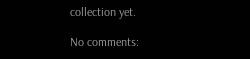collection yet.

No comments: